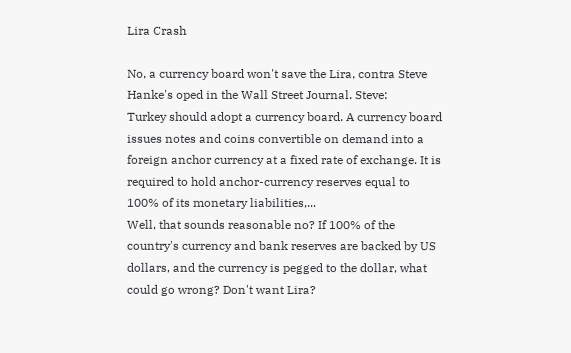Lira Crash

No, a currency board won't save the Lira, contra Steve Hanke's oped in the Wall Street Journal. Steve:
Turkey should adopt a currency board. A currency board issues notes and coins convertible on demand into a foreign anchor currency at a fixed rate of exchange. It is required to hold anchor-currency reserves equal to 100% of its monetary liabilities,...
Well, that sounds reasonable no? If 100% of the country's currency and bank reserves are backed by US dollars, and the currency is pegged to the dollar, what could go wrong? Don't want Lira?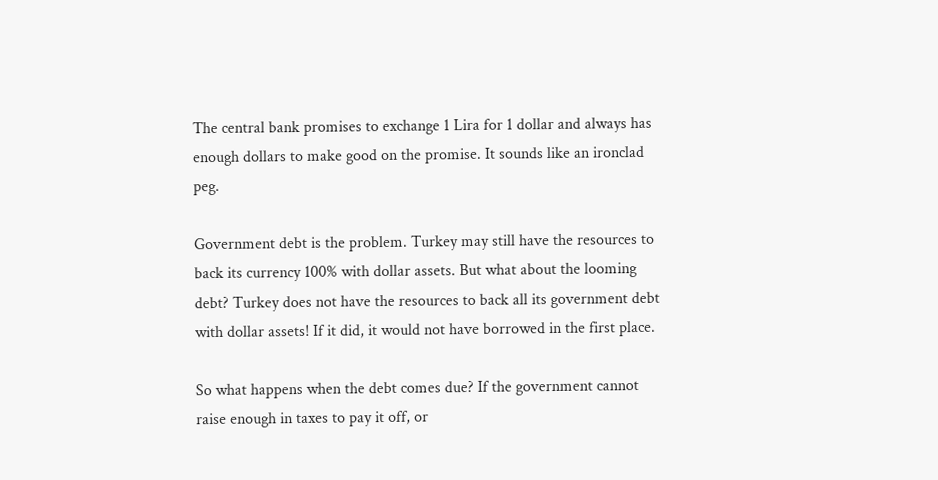The central bank promises to exchange 1 Lira for 1 dollar and always has enough dollars to make good on the promise. It sounds like an ironclad peg.

Government debt is the problem. Turkey may still have the resources to back its currency 100% with dollar assets. But what about the looming debt? Turkey does not have the resources to back all its government debt with dollar assets! If it did, it would not have borrowed in the first place.

So what happens when the debt comes due? If the government cannot raise enough in taxes to pay it off, or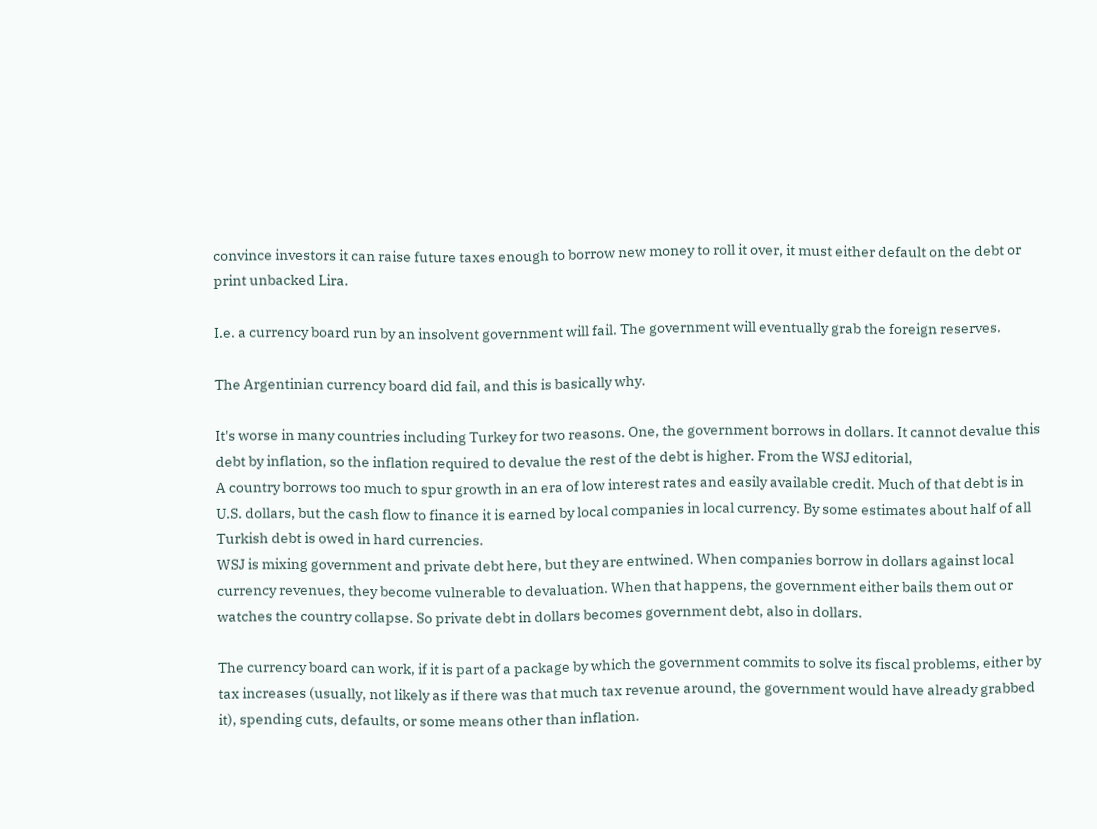convince investors it can raise future taxes enough to borrow new money to roll it over, it must either default on the debt or print unbacked Lira.

I.e. a currency board run by an insolvent government will fail. The government will eventually grab the foreign reserves.

The Argentinian currency board did fail, and this is basically why.

It's worse in many countries including Turkey for two reasons. One, the government borrows in dollars. It cannot devalue this debt by inflation, so the inflation required to devalue the rest of the debt is higher. From the WSJ editorial,
A country borrows too much to spur growth in an era of low interest rates and easily available credit. Much of that debt is in U.S. dollars, but the cash flow to finance it is earned by local companies in local currency. By some estimates about half of all Turkish debt is owed in hard currencies.
WSJ is mixing government and private debt here, but they are entwined. When companies borrow in dollars against local currency revenues, they become vulnerable to devaluation. When that happens, the government either bails them out or watches the country collapse. So private debt in dollars becomes government debt, also in dollars.

The currency board can work, if it is part of a package by which the government commits to solve its fiscal problems, either by tax increases (usually, not likely as if there was that much tax revenue around, the government would have already grabbed it), spending cuts, defaults, or some means other than inflation.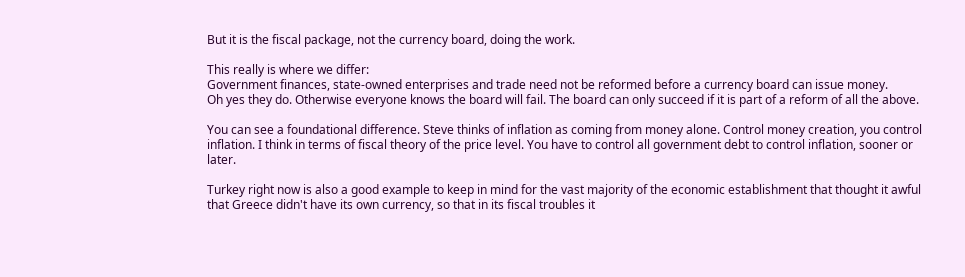But it is the fiscal package, not the currency board, doing the work.

This really is where we differ:
Government finances, state-owned enterprises and trade need not be reformed before a currency board can issue money.
Oh yes they do. Otherwise everyone knows the board will fail. The board can only succeed if it is part of a reform of all the above.

You can see a foundational difference. Steve thinks of inflation as coming from money alone. Control money creation, you control inflation. I think in terms of fiscal theory of the price level. You have to control all government debt to control inflation, sooner or later.

Turkey right now is also a good example to keep in mind for the vast majority of the economic establishment that thought it awful that Greece didn't have its own currency, so that in its fiscal troubles it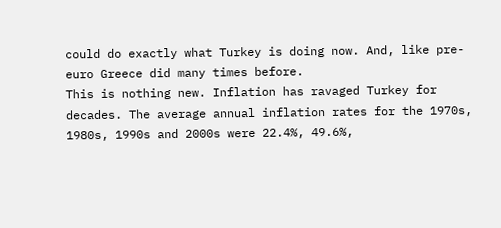could do exactly what Turkey is doing now. And, like pre-euro Greece did many times before.
This is nothing new. Inflation has ravaged Turkey for decades. The average annual inflation rates for the 1970s, 1980s, 1990s and 2000s were 22.4%, 49.6%,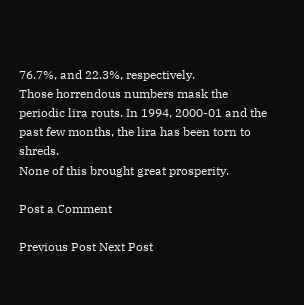76.7%, and 22.3%, respectively.
Those horrendous numbers mask the periodic lira routs. In 1994, 2000-01 and the past few months, the lira has been torn to shreds.
None of this brought great prosperity.

Post a Comment

Previous Post Next Post